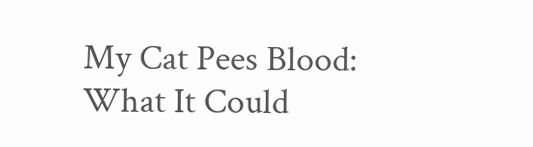My Cat Pees Blood: What It Could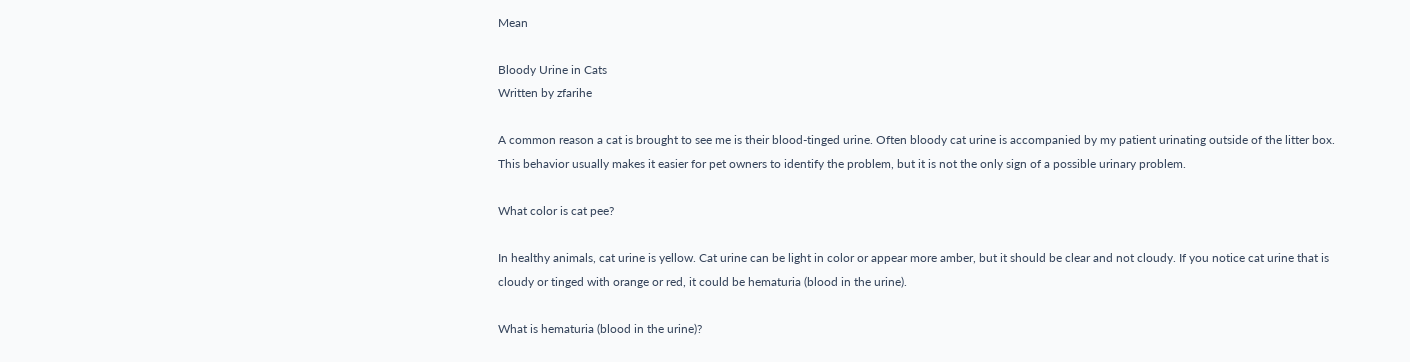Mean

Bloody Urine in Cats
Written by zfarihe

A common reason a cat is brought to see me is their blood-tinged urine. Often bloody cat urine is accompanied by my patient urinating outside of the litter box. This behavior usually makes it easier for pet owners to identify the problem, but it is not the only sign of a possible urinary problem.

What color is cat pee?

In healthy animals, cat urine is yellow. Cat urine can be light in color or appear more amber, but it should be clear and not cloudy. If you notice cat urine that is cloudy or tinged with orange or red, it could be hematuria (blood in the urine).

What is hematuria (blood in the urine)?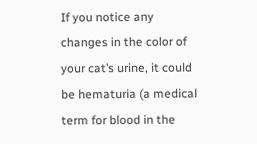If you notice any changes in the color of your cat’s urine, it could be hematuria (a medical term for blood in the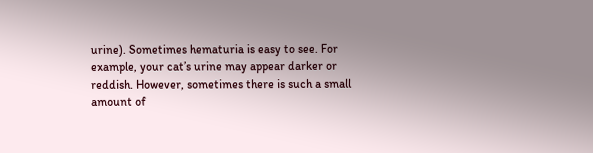urine). Sometimes hematuria is easy to see. For example, your cat’s urine may appear darker or reddish. However, sometimes there is such a small amount of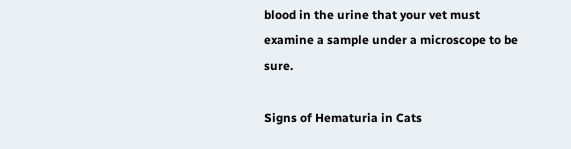blood in the urine that your vet must examine a sample under a microscope to be sure.

Signs of Hematuria in Cats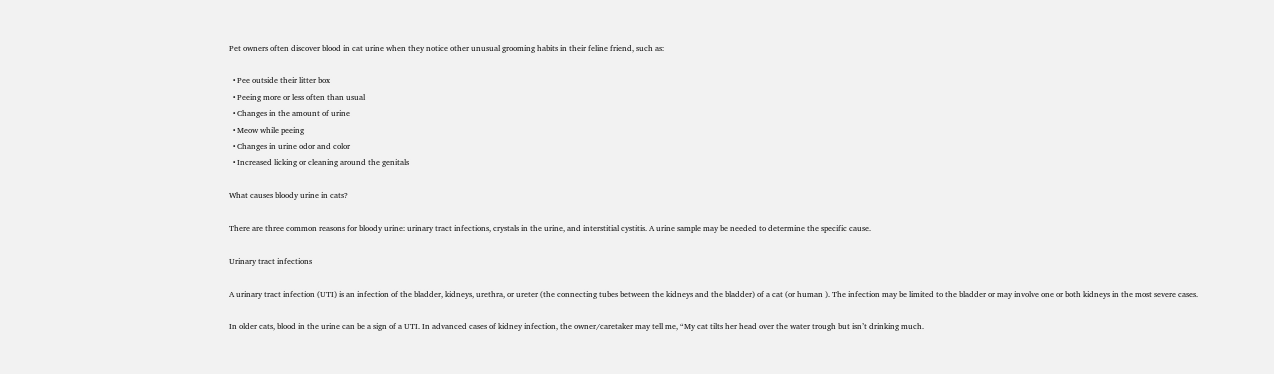Pet owners often discover blood in cat urine when they notice other unusual grooming habits in their feline friend, such as:

  • Pee outside their litter box
  • Peeing more or less often than usual
  • Changes in the amount of urine
  • Meow while peeing
  • Changes in urine odor and color
  • Increased licking or cleaning around the genitals

What causes bloody urine in cats?

There are three common reasons for bloody urine: urinary tract infections, crystals in the urine, and interstitial cystitis. A urine sample may be needed to determine the specific cause.

Urinary tract infections

A urinary tract infection (UTI) is an infection of the bladder, kidneys, urethra, or ureter (the connecting tubes between the kidneys and the bladder) of a cat (or human ). The infection may be limited to the bladder or may involve one or both kidneys in the most severe cases.

In older cats, blood in the urine can be a sign of a UTI. In advanced cases of kidney infection, the owner/caretaker may tell me, “My cat tilts her head over the water trough but isn’t drinking much.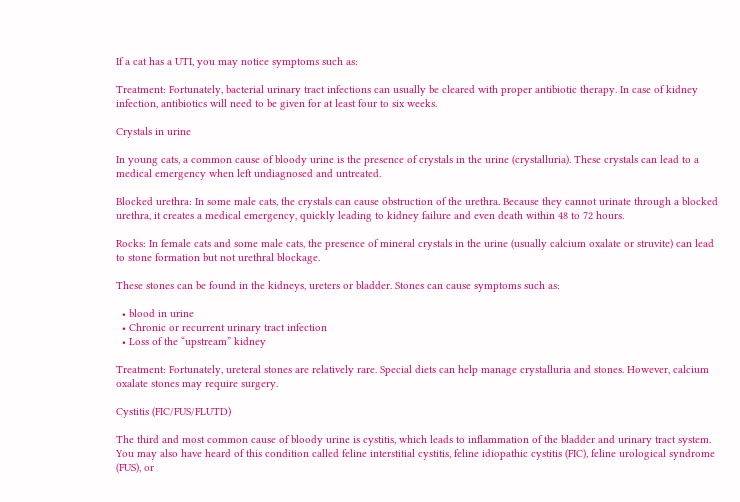If a cat has a UTI, you may notice symptoms such as:

Treatment: Fortunately, bacterial urinary tract infections can usually be cleared with proper antibiotic therapy. In case of kidney infection, antibiotics will need to be given for at least four to six weeks.

Crystals in urine

In young cats, a common cause of bloody urine is the presence of crystals in the urine (crystalluria). These crystals can lead to a medical emergency when left undiagnosed and untreated.

Blocked urethra: In some male cats, the crystals can cause obstruction of the urethra. Because they cannot urinate through a blocked urethra, it creates a medical emergency, quickly leading to kidney failure and even death within 48 to 72 hours.

Rocks: In female cats and some male cats, the presence of mineral crystals in the urine (usually calcium oxalate or struvite) can lead to stone formation but not urethral blockage.

These stones can be found in the kidneys, ureters or bladder. Stones can cause symptoms such as:

  • blood in urine
  • Chronic or recurrent urinary tract infection
  • Loss of the “upstream” kidney

Treatment: Fortunately, ureteral stones are relatively rare. Special diets can help manage crystalluria and stones. However, calcium oxalate stones may require surgery.

Cystitis (FIC/FUS/FLUTD)

The third and most common cause of bloody urine is cystitis, which leads to inflammation of the bladder and urinary tract system. You may also have heard of this condition called feline interstitial cystitis, feline idiopathic cystitis (FIC), feline urological syndrome (FUS), or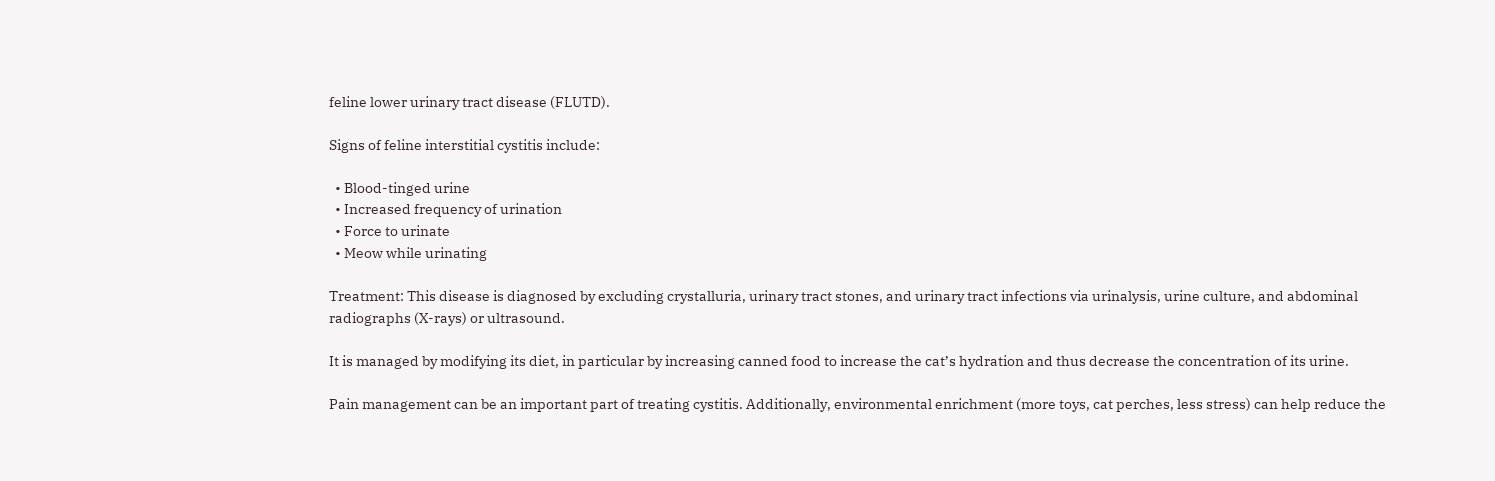feline lower urinary tract disease (FLUTD).

Signs of feline interstitial cystitis include:

  • Blood-tinged urine
  • Increased frequency of urination
  • Force to urinate
  • Meow while urinating

Treatment: This disease is diagnosed by excluding crystalluria, urinary tract stones, and urinary tract infections via urinalysis, urine culture, and abdominal radiographs (X-rays) or ultrasound.

It is managed by modifying its diet, in particular by increasing canned food to increase the cat’s hydration and thus decrease the concentration of its urine.

Pain management can be an important part of treating cystitis. Additionally, environmental enrichment (more toys, cat perches, less stress) can help reduce the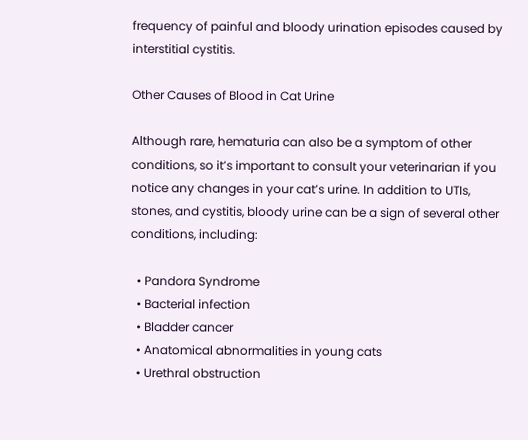frequency of painful and bloody urination episodes caused by interstitial cystitis.

Other Causes of Blood in Cat Urine

Although rare, hematuria can also be a symptom of other conditions, so it’s important to consult your veterinarian if you notice any changes in your cat’s urine. In addition to UTIs, stones, and cystitis, bloody urine can be a sign of several other conditions, including:

  • Pandora Syndrome
  • Bacterial infection
  • Bladder cancer
  • Anatomical abnormalities in young cats
  • Urethral obstruction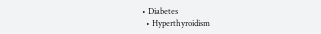• Diabetes
  • Hyperthyroidism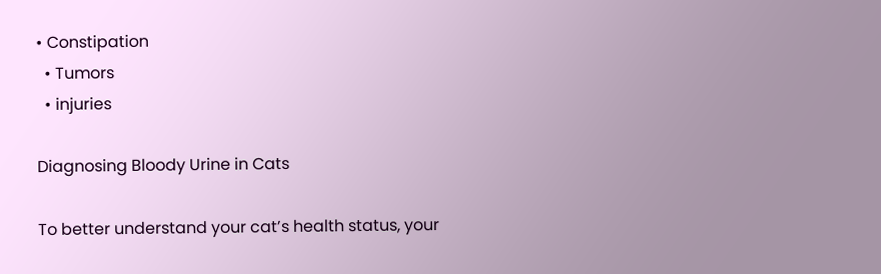• Constipation
  • Tumors
  • injuries

Diagnosing Bloody Urine in Cats

To better understand your cat’s health status, your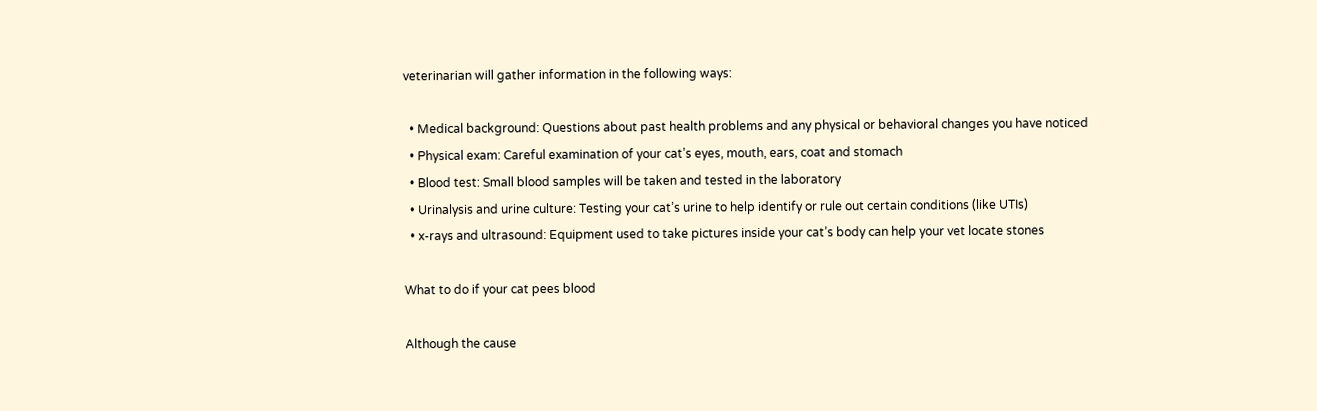veterinarian will gather information in the following ways:

  • Medical background: Questions about past health problems and any physical or behavioral changes you have noticed
  • Physical exam: Careful examination of your cat’s eyes, mouth, ears, coat and stomach
  • Blood test: Small blood samples will be taken and tested in the laboratory
  • Urinalysis and urine culture: Testing your cat’s urine to help identify or rule out certain conditions (like UTIs)
  • x-rays and ultrasound: Equipment used to take pictures inside your cat’s body can help your vet locate stones

What to do if your cat pees blood

Although the cause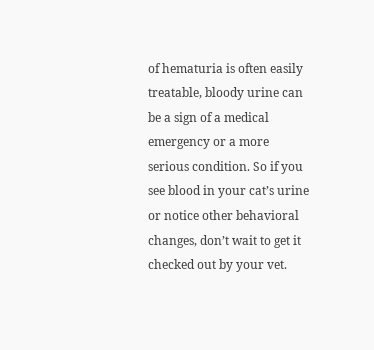of hematuria is often easily treatable, bloody urine can be a sign of a medical emergency or a more serious condition. So if you see blood in your cat’s urine or notice other behavioral changes, don’t wait to get it checked out by your vet.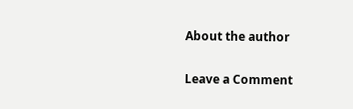About the author


Leave a Comment